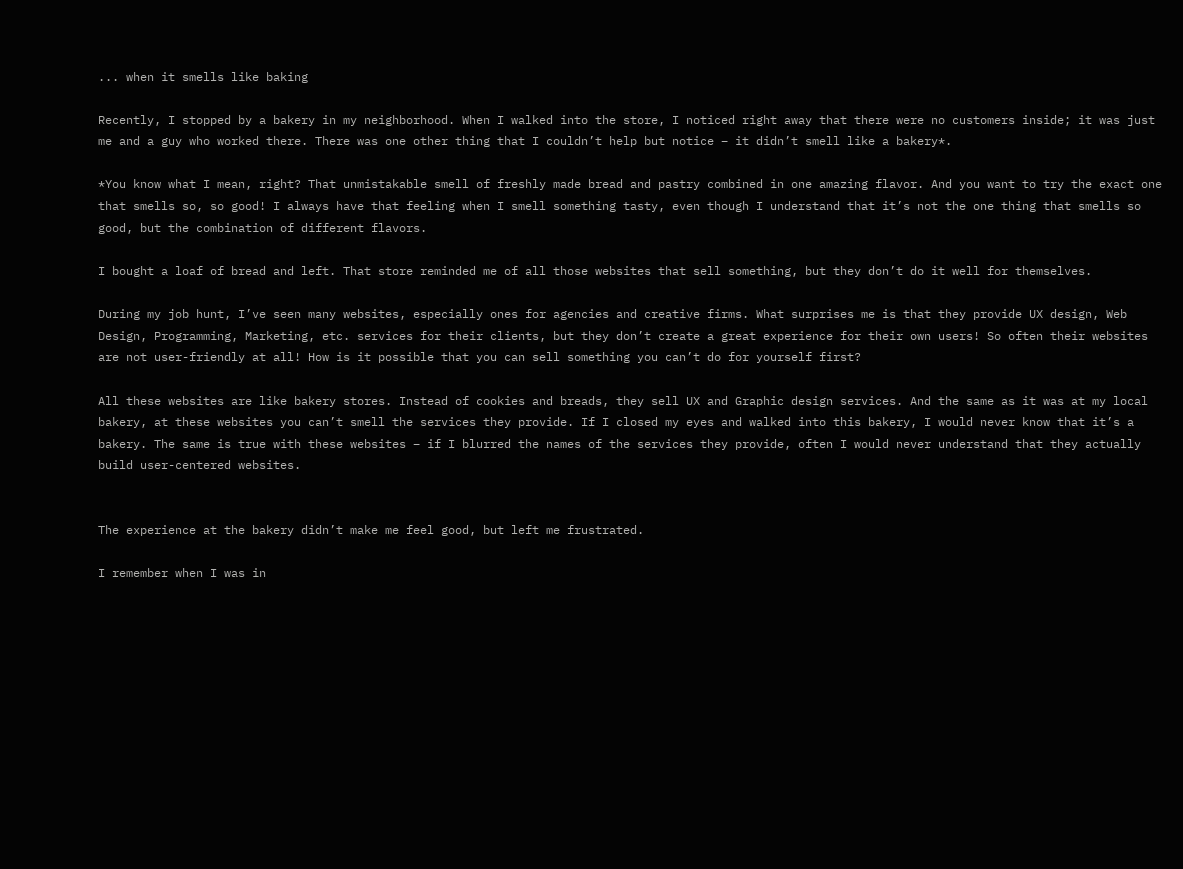... when it smells like baking

Recently, I stopped by a bakery in my neighborhood. When I walked into the store, I noticed right away that there were no customers inside; it was just me and a guy who worked there. There was one other thing that I couldn’t help but notice – it didn’t smell like a bakery*.

*You know what I mean, right? That unmistakable smell of freshly made bread and pastry combined in one amazing flavor. And you want to try the exact one that smells so, so good! I always have that feeling when I smell something tasty, even though I understand that it’s not the one thing that smells so good, but the combination of different flavors.

I bought a loaf of bread and left. That store reminded me of all those websites that sell something, but they don’t do it well for themselves.

During my job hunt, I’ve seen many websites, especially ones for agencies and creative firms. What surprises me is that they provide UX design, Web Design, Programming, Marketing, etc. services for their clients, but they don’t create a great experience for their own users! So often their websites are not user-friendly at all! How is it possible that you can sell something you can’t do for yourself first?

All these websites are like bakery stores. Instead of cookies and breads, they sell UX and Graphic design services. And the same as it was at my local bakery, at these websites you can’t smell the services they provide. If I closed my eyes and walked into this bakery, I would never know that it’s a bakery. The same is true with these websites – if I blurred the names of the services they provide, often I would never understand that they actually build user-centered websites.


The experience at the bakery didn’t make me feel good, but left me frustrated.

I remember when I was in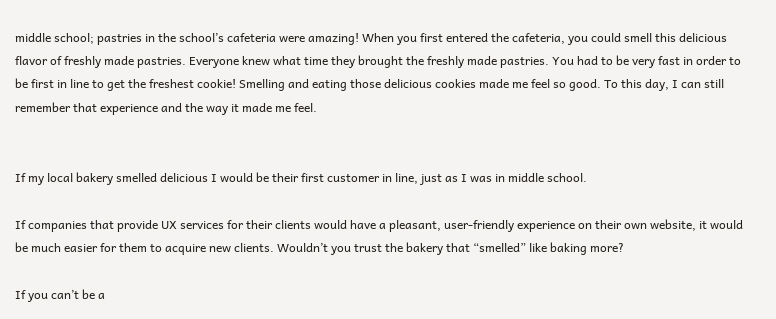middle school; pastries in the school’s cafeteria were amazing! When you first entered the cafeteria, you could smell this delicious flavor of freshly made pastries. Everyone knew what time they brought the freshly made pastries. You had to be very fast in order to be first in line to get the freshest cookie! Smelling and eating those delicious cookies made me feel so good. To this day, I can still remember that experience and the way it made me feel.


If my local bakery smelled delicious I would be their first customer in line, just as I was in middle school.

If companies that provide UX services for their clients would have a pleasant, user-friendly experience on their own website, it would be much easier for them to acquire new clients. Wouldn’t you trust the bakery that “smelled” like baking more?

If you can’t be a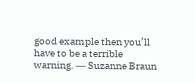good example then you’ll have to be a terrible warning. ― Suzanne Braun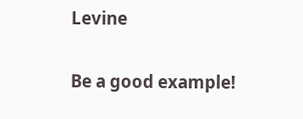Levine

Be a good example!